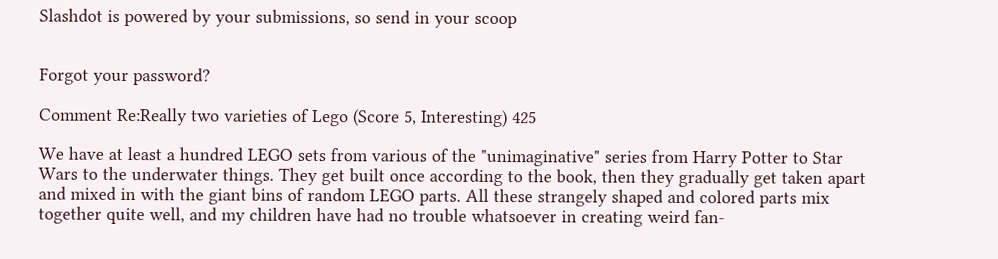Slashdot is powered by your submissions, so send in your scoop


Forgot your password?

Comment Re:Really two varieties of Lego (Score 5, Interesting) 425

We have at least a hundred LEGO sets from various of the "unimaginative" series from Harry Potter to Star Wars to the underwater things. They get built once according to the book, then they gradually get taken apart and mixed in with the giant bins of random LEGO parts. All these strangely shaped and colored parts mix together quite well, and my children have had no trouble whatsoever in creating weird fan-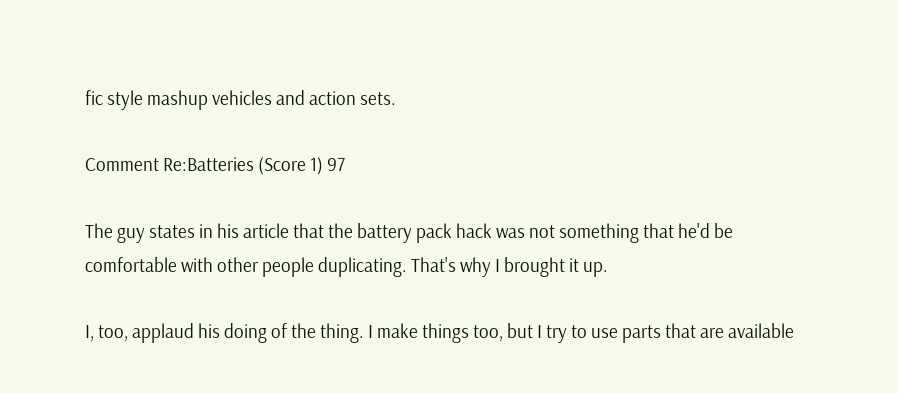fic style mashup vehicles and action sets.

Comment Re:Batteries (Score 1) 97

The guy states in his article that the battery pack hack was not something that he'd be comfortable with other people duplicating. That's why I brought it up.

I, too, applaud his doing of the thing. I make things too, but I try to use parts that are available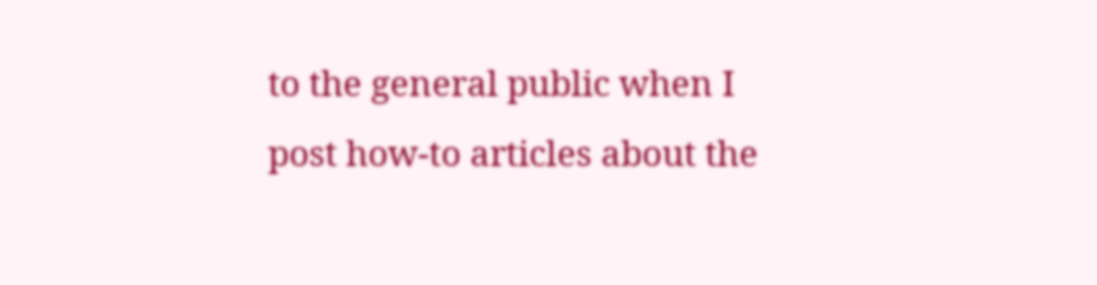to the general public when I post how-to articles about the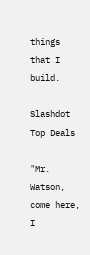things that I build.

Slashdot Top Deals

"Mr. Watson, come here, I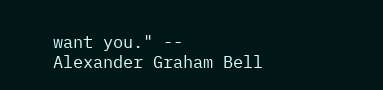want you." -- Alexander Graham Bell